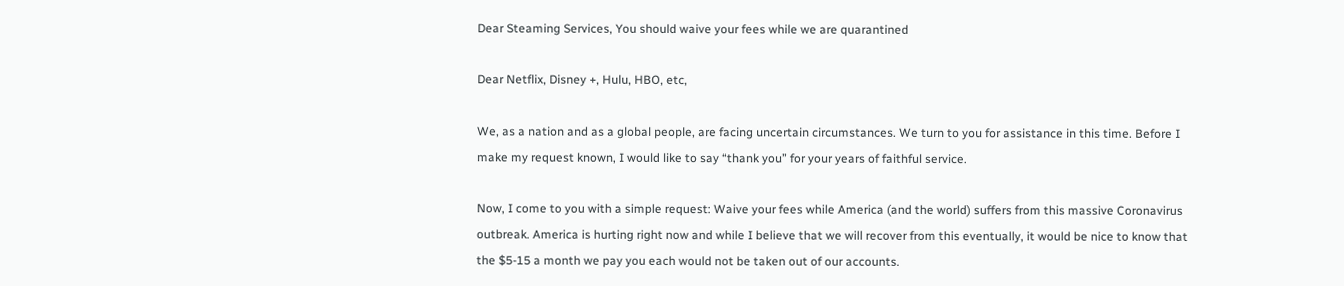Dear Steaming Services, You should waive your fees while we are quarantined

Dear Netflix, Disney +, Hulu, HBO, etc,

We, as a nation and as a global people, are facing uncertain circumstances. We turn to you for assistance in this time. Before I make my request known, I would like to say “thank you” for your years of faithful service.

Now, I come to you with a simple request: Waive your fees while America (and the world) suffers from this massive Coronavirus outbreak. America is hurting right now and while I believe that we will recover from this eventually, it would be nice to know that the $5-15 a month we pay you each would not be taken out of our accounts.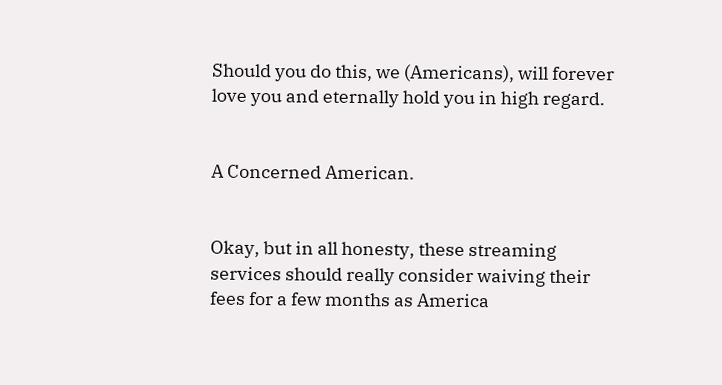Should you do this, we (Americans), will forever love you and eternally hold you in high regard.


A Concerned American.


Okay, but in all honesty, these streaming services should really consider waiving their fees for a few months as America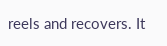reels and recovers. It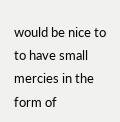would be nice to to have small mercies in the form of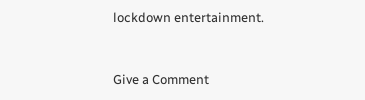lockdown entertainment.


Give a Comment